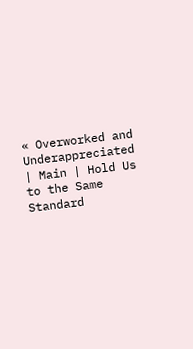« Overworked and Underappreciated | Main | Hold Us to the Same Standard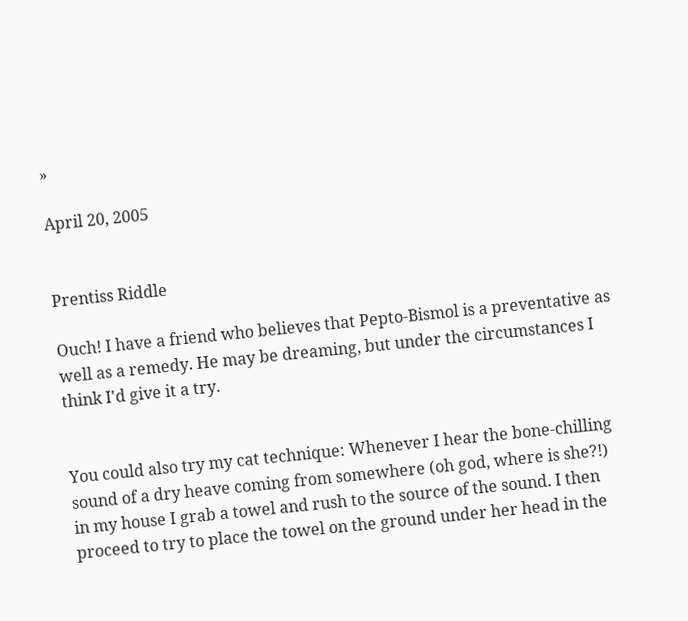»

April 20, 2005


Prentiss Riddle

Ouch! I have a friend who believes that Pepto-Bismol is a preventative as well as a remedy. He may be dreaming, but under the circumstances I think I'd give it a try.


You could also try my cat technique: Whenever I hear the bone-chilling sound of a dry heave coming from somewhere (oh god, where is she?!) in my house I grab a towel and rush to the source of the sound. I then proceed to try to place the towel on the ground under her head in the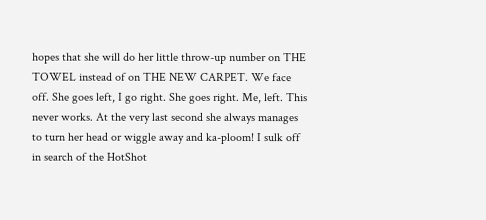hopes that she will do her little throw-up number on THE TOWEL instead of on THE NEW CARPET. We face off. She goes left, I go right. She goes right. Me, left. This never works. At the very last second she always manages to turn her head or wiggle away and ka-ploom! I sulk off in search of the HotShot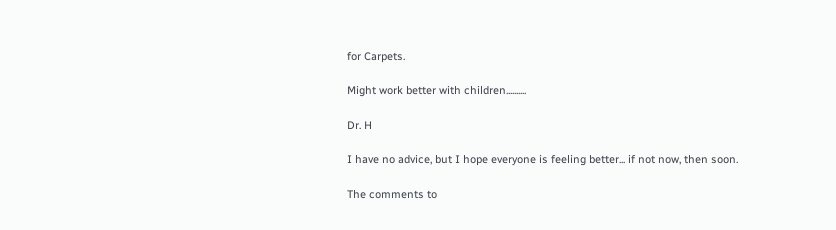for Carpets.

Might work better with children..........

Dr. H

I have no advice, but I hope everyone is feeling better... if not now, then soon.

The comments to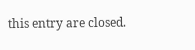this entry are closed.